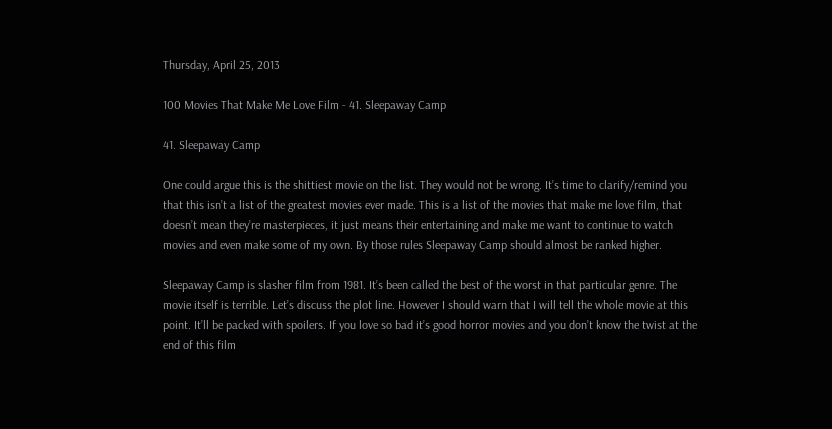Thursday, April 25, 2013

100 Movies That Make Me Love Film - 41. Sleepaway Camp

41. Sleepaway Camp

One could argue this is the shittiest movie on the list. They would not be wrong. It’s time to clarify/remind you that this isn’t a list of the greatest movies ever made. This is a list of the movies that make me love film, that doesn’t mean they’re masterpieces, it just means their entertaining and make me want to continue to watch movies and even make some of my own. By those rules Sleepaway Camp should almost be ranked higher.

Sleepaway Camp is slasher film from 1981. It’s been called the best of the worst in that particular genre. The movie itself is terrible. Let’s discuss the plot line. However I should warn that I will tell the whole movie at this point. It’ll be packed with spoilers. If you love so bad it’s good horror movies and you don’t know the twist at the end of this film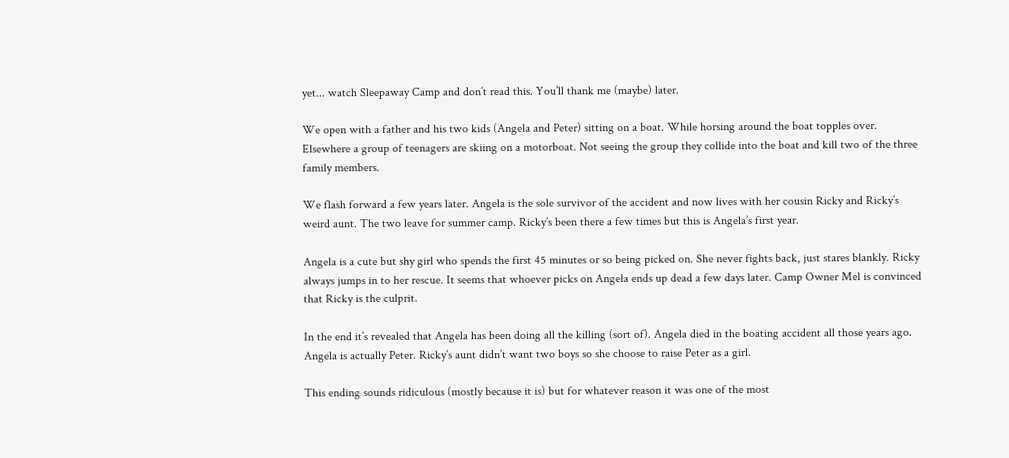yet... watch Sleepaway Camp and don’t read this. You’ll thank me (maybe) later.

We open with a father and his two kids (Angela and Peter) sitting on a boat. While horsing around the boat topples over. Elsewhere a group of teenagers are skiing on a motorboat. Not seeing the group they collide into the boat and kill two of the three family members.

We flash forward a few years later. Angela is the sole survivor of the accident and now lives with her cousin Ricky and Ricky’s weird aunt. The two leave for summer camp. Ricky’s been there a few times but this is Angela’s first year.

Angela is a cute but shy girl who spends the first 45 minutes or so being picked on. She never fights back, just stares blankly. Ricky always jumps in to her rescue. It seems that whoever picks on Angela ends up dead a few days later. Camp Owner Mel is convinced that Ricky is the culprit.

In the end it’s revealed that Angela has been doing all the killing (sort of). Angela died in the boating accident all those years ago. Angela is actually Peter. Ricky’s aunt didn’t want two boys so she choose to raise Peter as a girl.

This ending sounds ridiculous (mostly because it is) but for whatever reason it was one of the most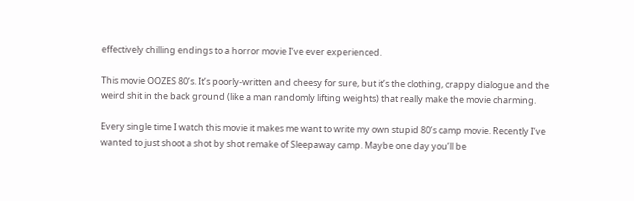effectively chilling endings to a horror movie I’ve ever experienced.

This movie OOZES 80’s. It’s poorly-written and cheesy for sure, but it’s the clothing, crappy dialogue and the weird shit in the back ground (like a man randomly lifting weights) that really make the movie charming.

Every single time I watch this movie it makes me want to write my own stupid 80’s camp movie. Recently I’ve wanted to just shoot a shot by shot remake of Sleepaway camp. Maybe one day you’ll be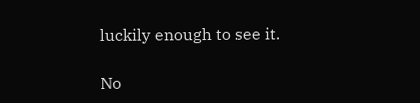luckily enough to see it.

No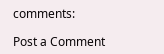comments:

Post a Comment